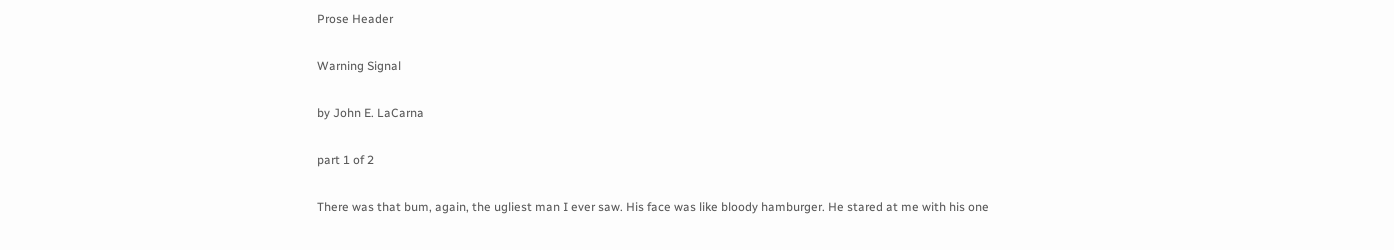Prose Header

Warning Signal

by John E. LaCarna

part 1 of 2

There was that bum, again, the ugliest man I ever saw. His face was like bloody hamburger. He stared at me with his one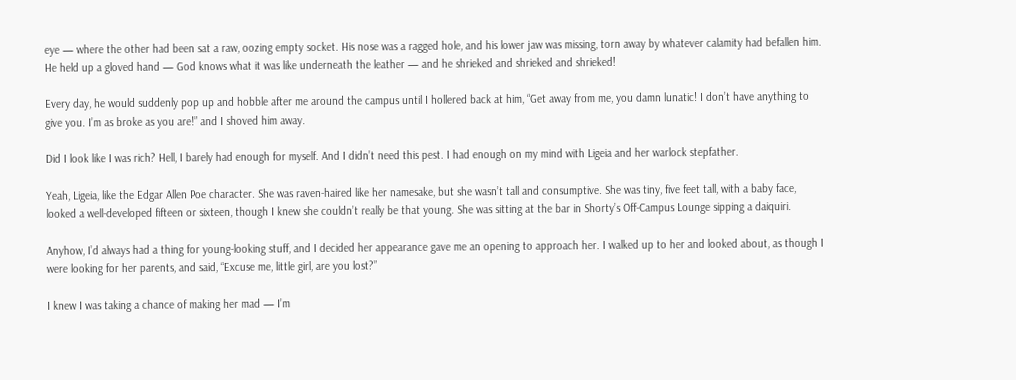eye — where the other had been sat a raw, oozing empty socket. His nose was a ragged hole, and his lower jaw was missing, torn away by whatever calamity had befallen him. He held up a gloved hand — God knows what it was like underneath the leather — and he shrieked and shrieked and shrieked!

Every day, he would suddenly pop up and hobble after me around the campus until I hollered back at him, “Get away from me, you damn lunatic! I don’t have anything to give you. I’m as broke as you are!” and I shoved him away.

Did I look like I was rich? Hell, I barely had enough for myself. And I didn’t need this pest. I had enough on my mind with Ligeia and her warlock stepfather.

Yeah, Ligeia, like the Edgar Allen Poe character. She was raven-haired like her namesake, but she wasn’t tall and consumptive. She was tiny, five feet tall, with a baby face, looked a well-developed fifteen or sixteen, though I knew she couldn’t really be that young. She was sitting at the bar in Shorty’s Off-Campus Lounge sipping a daiquiri.

Anyhow, I’d always had a thing for young-looking stuff, and I decided her appearance gave me an opening to approach her. I walked up to her and looked about, as though I were looking for her parents, and said, “Excuse me, little girl, are you lost?”

I knew I was taking a chance of making her mad — I’m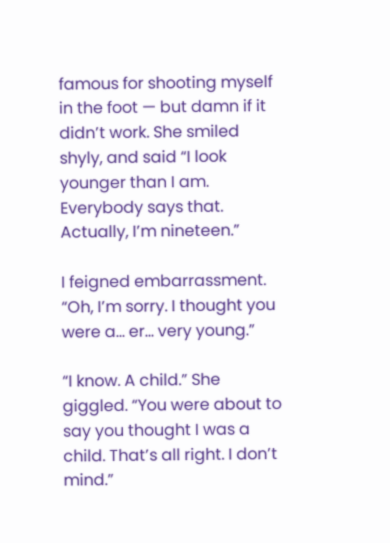famous for shooting myself in the foot — but damn if it didn’t work. She smiled shyly, and said “I look younger than I am. Everybody says that. Actually, I’m nineteen.”

I feigned embarrassment. “Oh, I’m sorry. I thought you were a... er... very young.”

“I know. A child.” She giggled. “You were about to say you thought I was a child. That’s all right. I don’t mind.”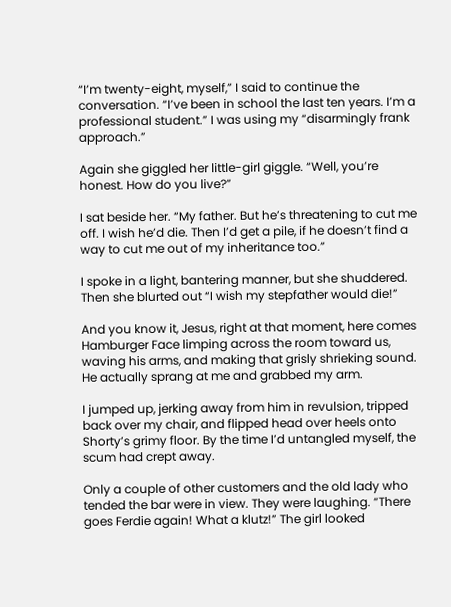“I’m twenty-eight, myself,” I said to continue the conversation. “I’ve been in school the last ten years. I’m a professional student.” I was using my “disarmingly frank approach.”

Again she giggled her little-girl giggle. “Well, you’re honest. How do you live?”

I sat beside her. “My father. But he’s threatening to cut me off. I wish he’d die. Then I’d get a pile, if he doesn’t find a way to cut me out of my inheritance too.”

I spoke in a light, bantering manner, but she shuddered. Then she blurted out “I wish my stepfather would die!”

And you know it, Jesus, right at that moment, here comes Hamburger Face limping across the room toward us, waving his arms, and making that grisly shrieking sound. He actually sprang at me and grabbed my arm.

I jumped up, jerking away from him in revulsion, tripped back over my chair, and flipped head over heels onto Shorty’s grimy floor. By the time I’d untangled myself, the scum had crept away.

Only a couple of other customers and the old lady who tended the bar were in view. They were laughing. “There goes Ferdie again! What a klutz!” The girl looked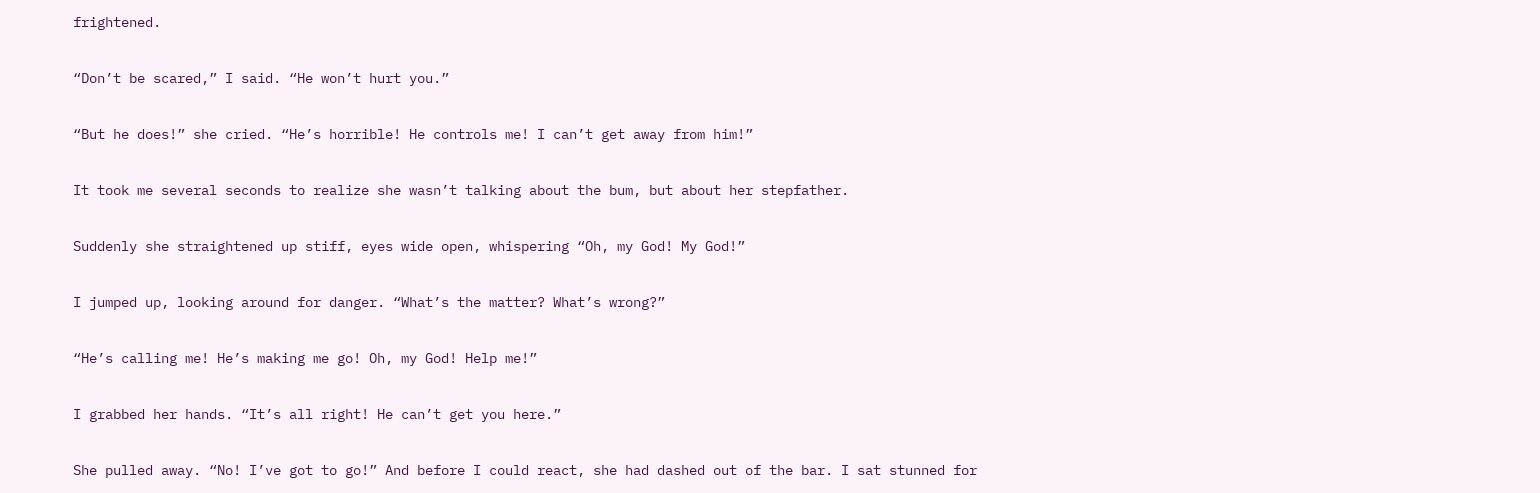frightened.

“Don’t be scared,” I said. “He won’t hurt you.”

“But he does!” she cried. “He’s horrible! He controls me! I can’t get away from him!”

It took me several seconds to realize she wasn’t talking about the bum, but about her stepfather.

Suddenly she straightened up stiff, eyes wide open, whispering “Oh, my God! My God!”

I jumped up, looking around for danger. “What’s the matter? What’s wrong?”

“He’s calling me! He’s making me go! Oh, my God! Help me!”

I grabbed her hands. “It’s all right! He can’t get you here.”

She pulled away. “No! I’ve got to go!” And before I could react, she had dashed out of the bar. I sat stunned for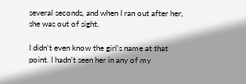several seconds, and when I ran out after her, she was out of sight.

I didn’t even know the girl’s name at that point. I hadn’t seen her in any of my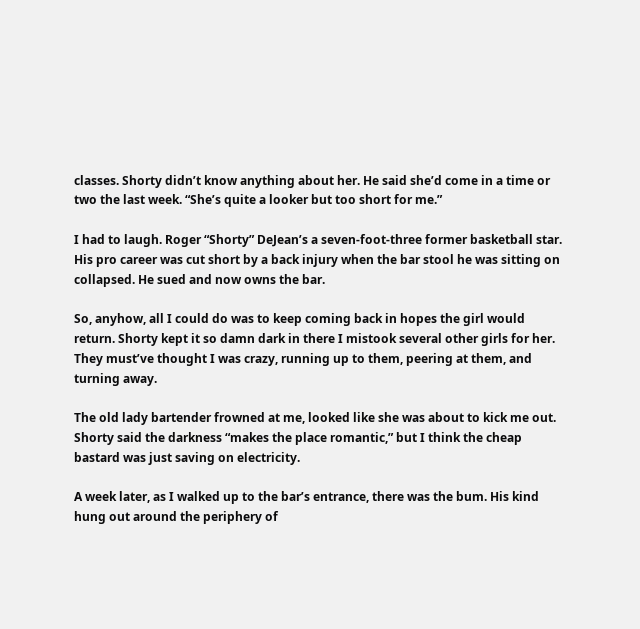classes. Shorty didn’t know anything about her. He said she’d come in a time or two the last week. “She’s quite a looker but too short for me.”

I had to laugh. Roger “Shorty” DeJean’s a seven-foot-three former basketball star. His pro career was cut short by a back injury when the bar stool he was sitting on collapsed. He sued and now owns the bar.

So, anyhow, all I could do was to keep coming back in hopes the girl would return. Shorty kept it so damn dark in there I mistook several other girls for her. They must’ve thought I was crazy, running up to them, peering at them, and turning away.

The old lady bartender frowned at me, looked like she was about to kick me out. Shorty said the darkness “makes the place romantic,” but I think the cheap bastard was just saving on electricity.

A week later, as I walked up to the bar’s entrance, there was the bum. His kind hung out around the periphery of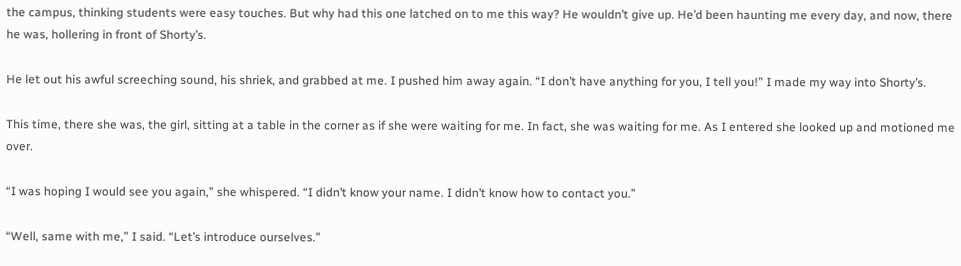the campus, thinking students were easy touches. But why had this one latched on to me this way? He wouldn’t give up. He’d been haunting me every day, and now, there he was, hollering in front of Shorty’s.

He let out his awful screeching sound, his shriek, and grabbed at me. I pushed him away again. “I don’t have anything for you, I tell you!” I made my way into Shorty’s.

This time, there she was, the girl, sitting at a table in the corner as if she were waiting for me. In fact, she was waiting for me. As I entered she looked up and motioned me over.

“I was hoping I would see you again,” she whispered. “I didn’t know your name. I didn’t know how to contact you.”

“Well, same with me,” I said. “Let’s introduce ourselves.”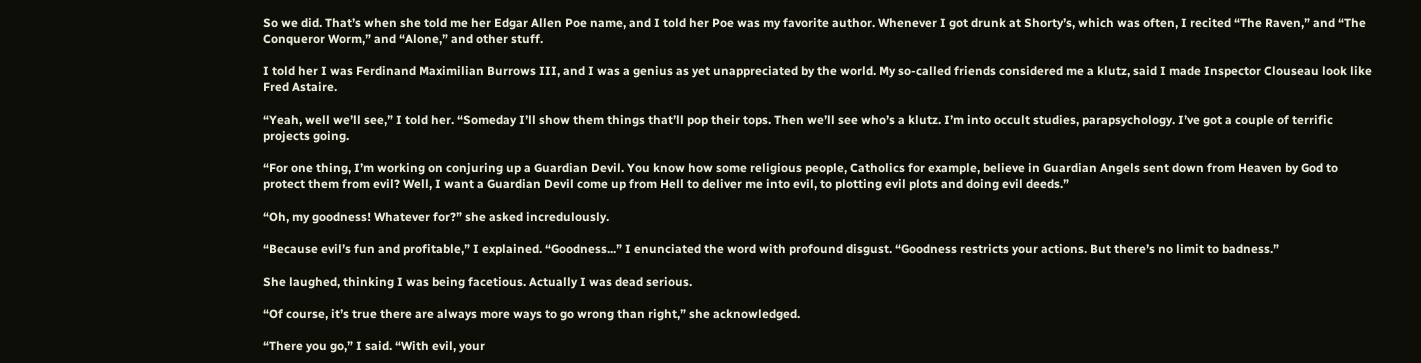So we did. That’s when she told me her Edgar Allen Poe name, and I told her Poe was my favorite author. Whenever I got drunk at Shorty’s, which was often, I recited “The Raven,” and “The Conqueror Worm,” and “Alone,” and other stuff.

I told her I was Ferdinand Maximilian Burrows III, and I was a genius as yet unappreciated by the world. My so-called friends considered me a klutz, said I made Inspector Clouseau look like Fred Astaire.

“Yeah, well we’ll see,” I told her. “Someday I’ll show them things that’ll pop their tops. Then we’ll see who’s a klutz. I’m into occult studies, parapsychology. I’ve got a couple of terrific projects going.

“For one thing, I’m working on conjuring up a Guardian Devil. You know how some religious people, Catholics for example, believe in Guardian Angels sent down from Heaven by God to protect them from evil? Well, I want a Guardian Devil come up from Hell to deliver me into evil, to plotting evil plots and doing evil deeds.”

“Oh, my goodness! Whatever for?” she asked incredulously.

“Because evil’s fun and profitable,” I explained. “Goodness...” I enunciated the word with profound disgust. “Goodness restricts your actions. But there’s no limit to badness.”

She laughed, thinking I was being facetious. Actually I was dead serious.

“Of course, it’s true there are always more ways to go wrong than right,” she acknowledged.

“There you go,” I said. “With evil, your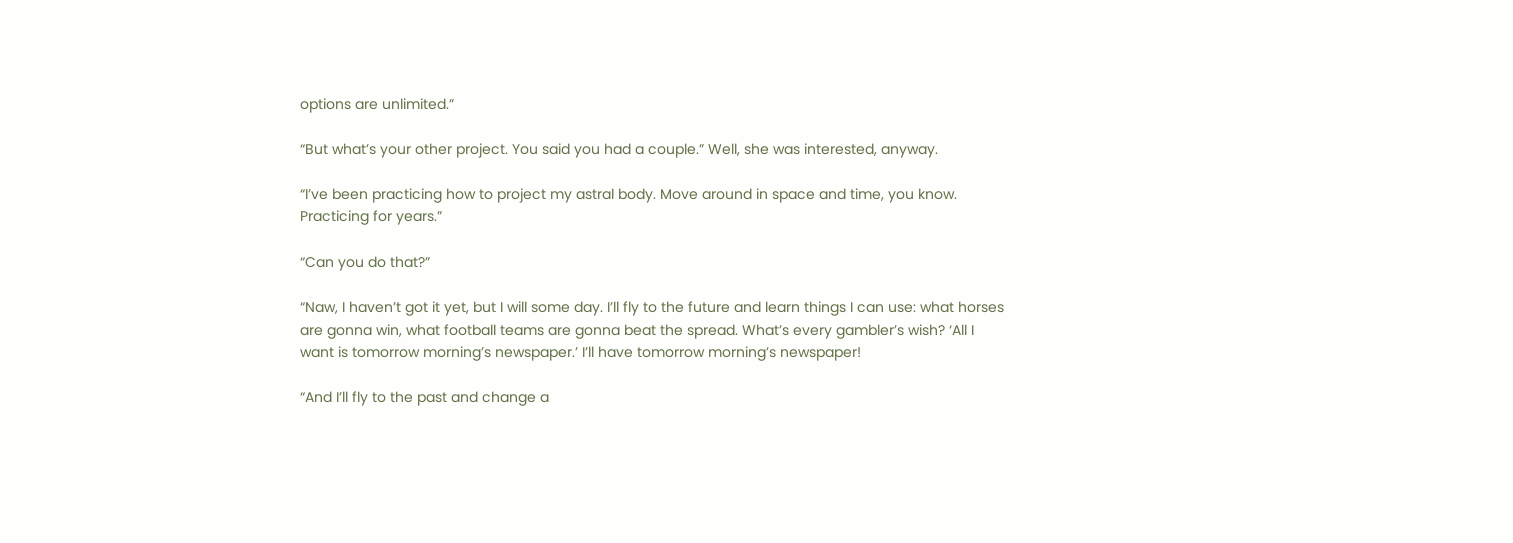options are unlimited.”

“But what’s your other project. You said you had a couple.” Well, she was interested, anyway.

“I’ve been practicing how to project my astral body. Move around in space and time, you know. Practicing for years.”

“Can you do that?”

“Naw, I haven’t got it yet, but I will some day. I’ll fly to the future and learn things I can use: what horses are gonna win, what football teams are gonna beat the spread. What’s every gambler’s wish? ‘All I want is tomorrow morning’s newspaper.’ I’ll have tomorrow morning’s newspaper!

“And I’ll fly to the past and change a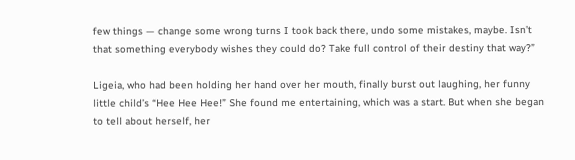few things — change some wrong turns I took back there, undo some mistakes, maybe. Isn’t that something everybody wishes they could do? Take full control of their destiny that way?”

Ligeia, who had been holding her hand over her mouth, finally burst out laughing, her funny little child’s “Hee Hee Hee!” She found me entertaining, which was a start. But when she began to tell about herself, her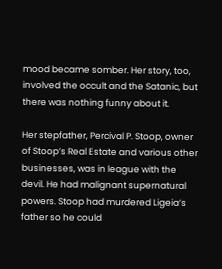mood became somber. Her story, too, involved the occult and the Satanic, but there was nothing funny about it.

Her stepfather, Percival P. Stoop, owner of Stoop’s Real Estate and various other businesses, was in league with the devil. He had malignant supernatural powers. Stoop had murdered Ligeia’s father so he could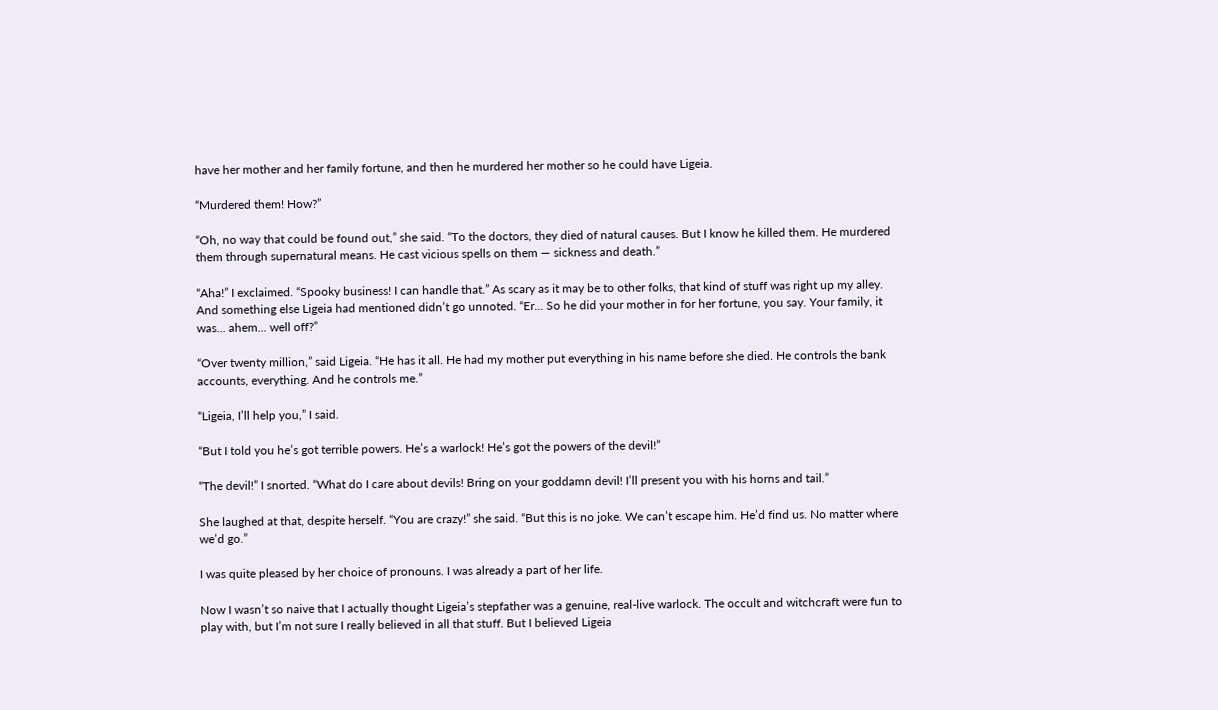have her mother and her family fortune, and then he murdered her mother so he could have Ligeia.

“Murdered them! How?”

“Oh, no way that could be found out,” she said. “To the doctors, they died of natural causes. But I know he killed them. He murdered them through supernatural means. He cast vicious spells on them — sickness and death.”

“Aha!” I exclaimed. “Spooky business! I can handle that.” As scary as it may be to other folks, that kind of stuff was right up my alley. And something else Ligeia had mentioned didn’t go unnoted. “Er... So he did your mother in for her fortune, you say. Your family, it was... ahem... well off?”

“Over twenty million,” said Ligeia. “He has it all. He had my mother put everything in his name before she died. He controls the bank accounts, everything. And he controls me.”

“Ligeia, I’ll help you,” I said.

“But I told you he’s got terrible powers. He’s a warlock! He’s got the powers of the devil!”

“The devil!” I snorted. “What do I care about devils! Bring on your goddamn devil! I’ll present you with his horns and tail.”

She laughed at that, despite herself. “You are crazy!” she said. “But this is no joke. We can’t escape him. He’d find us. No matter where we’d go.”

I was quite pleased by her choice of pronouns. I was already a part of her life.

Now I wasn’t so naive that I actually thought Ligeia’s stepfather was a genuine, real-live warlock. The occult and witchcraft were fun to play with, but I’m not sure I really believed in all that stuff. But I believed Ligeia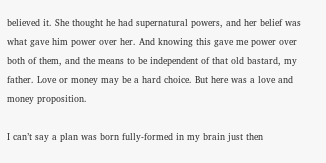believed it. She thought he had supernatural powers, and her belief was what gave him power over her. And knowing this gave me power over both of them, and the means to be independent of that old bastard, my father. Love or money may be a hard choice. But here was a love and money proposition.

I can’t say a plan was born fully-formed in my brain just then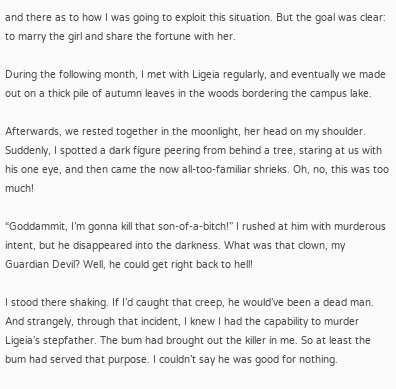and there as to how I was going to exploit this situation. But the goal was clear: to marry the girl and share the fortune with her.

During the following month, I met with Ligeia regularly, and eventually we made out on a thick pile of autumn leaves in the woods bordering the campus lake.

Afterwards, we rested together in the moonlight, her head on my shoulder. Suddenly, I spotted a dark figure peering from behind a tree, staring at us with his one eye, and then came the now all-too-familiar shrieks. Oh, no, this was too much!

“Goddammit, I’m gonna kill that son-of-a-bitch!” I rushed at him with murderous intent, but he disappeared into the darkness. What was that clown, my Guardian Devil? Well, he could get right back to hell!

I stood there shaking. If I’d caught that creep, he would’ve been a dead man. And strangely, through that incident, I knew I had the capability to murder Ligeia’s stepfather. The bum had brought out the killer in me. So at least the bum had served that purpose. I couldn’t say he was good for nothing.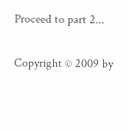Proceed to part 2...

Copyright © 2009 by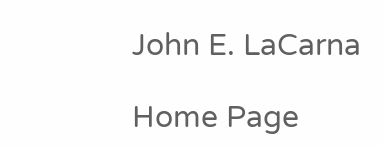John E. LaCarna

Home Page